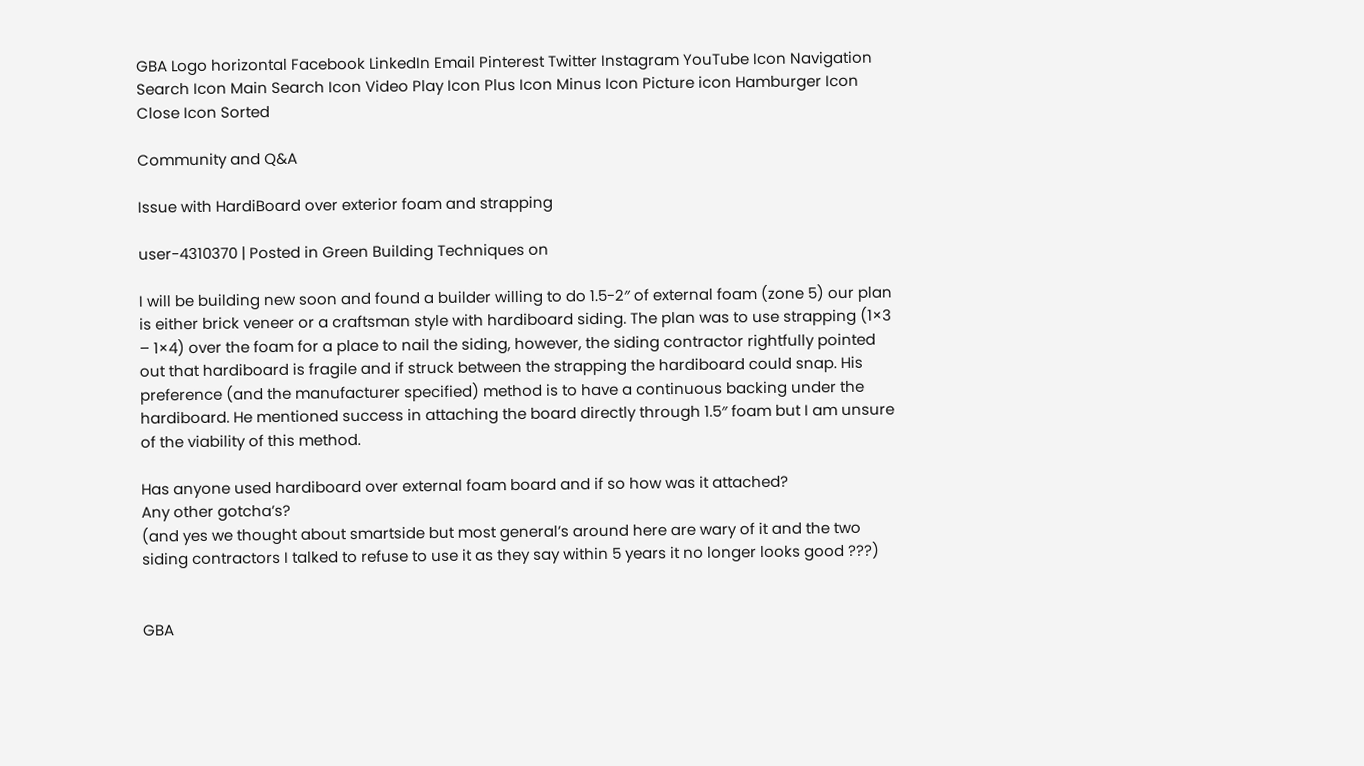GBA Logo horizontal Facebook LinkedIn Email Pinterest Twitter Instagram YouTube Icon Navigation Search Icon Main Search Icon Video Play Icon Plus Icon Minus Icon Picture icon Hamburger Icon Close Icon Sorted

Community and Q&A

Issue with HardiBoard over exterior foam and strapping

user-4310370 | Posted in Green Building Techniques on

I will be building new soon and found a builder willing to do 1.5-2″ of external foam (zone 5) our plan is either brick veneer or a craftsman style with hardiboard siding. The plan was to use strapping (1×3 – 1×4) over the foam for a place to nail the siding, however, the siding contractor rightfully pointed out that hardiboard is fragile and if struck between the strapping the hardiboard could snap. His preference (and the manufacturer specified) method is to have a continuous backing under the hardiboard. He mentioned success in attaching the board directly through 1.5″ foam but I am unsure of the viability of this method.

Has anyone used hardiboard over external foam board and if so how was it attached?
Any other gotcha’s?
(and yes we thought about smartside but most general’s around here are wary of it and the two siding contractors I talked to refuse to use it as they say within 5 years it no longer looks good ???)


GBA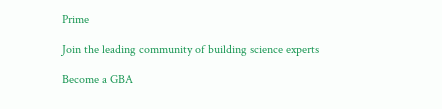Prime

Join the leading community of building science experts

Become a GBA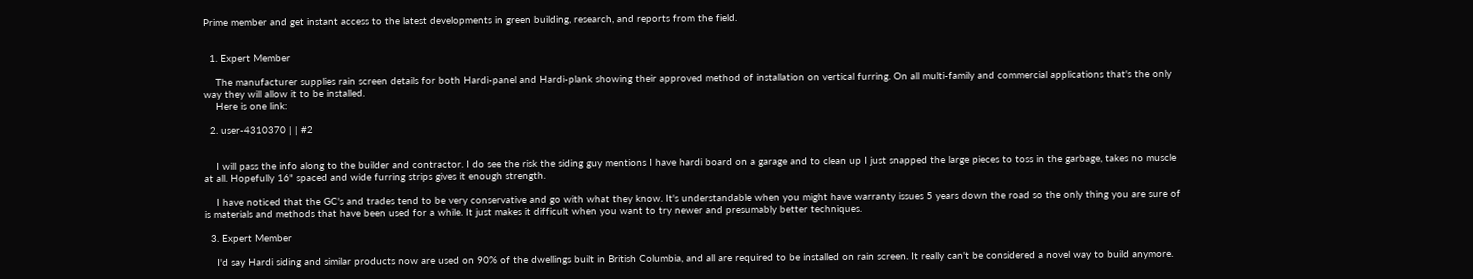Prime member and get instant access to the latest developments in green building, research, and reports from the field.


  1. Expert Member

    The manufacturer supplies rain screen details for both Hardi-panel and Hardi-plank showing their approved method of installation on vertical furring. On all multi-family and commercial applications that's the only way they will allow it to be installed.
    Here is one link:

  2. user-4310370 | | #2


    I will pass the info along to the builder and contractor. I do see the risk the siding guy mentions I have hardi board on a garage and to clean up I just snapped the large pieces to toss in the garbage, takes no muscle at all. Hopefully 16" spaced and wide furring strips gives it enough strength.

    I have noticed that the GC's and trades tend to be very conservative and go with what they know. It's understandable when you might have warranty issues 5 years down the road so the only thing you are sure of is materials and methods that have been used for a while. It just makes it difficult when you want to try newer and presumably better techniques.

  3. Expert Member

    I'd say Hardi siding and similar products now are used on 90% of the dwellings built in British Columbia, and all are required to be installed on rain screen. It really can't be considered a novel way to build anymore.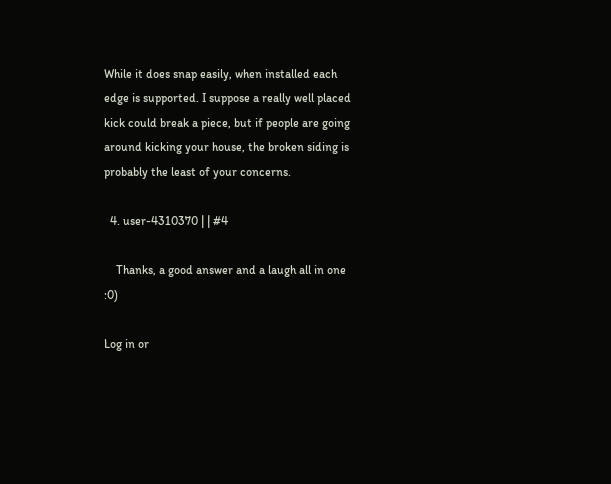While it does snap easily, when installed each edge is supported. I suppose a really well placed kick could break a piece, but if people are going around kicking your house, the broken siding is probably the least of your concerns.

  4. user-4310370 | | #4

    Thanks, a good answer and a laugh all in one :0)

Log in or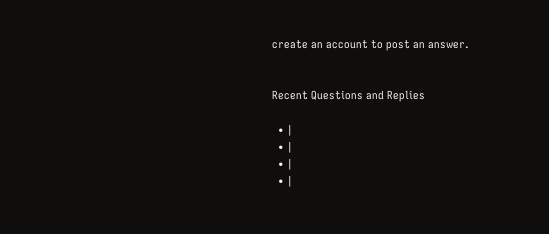create an account to post an answer.


Recent Questions and Replies

  • |
  • |
  • |
  • |